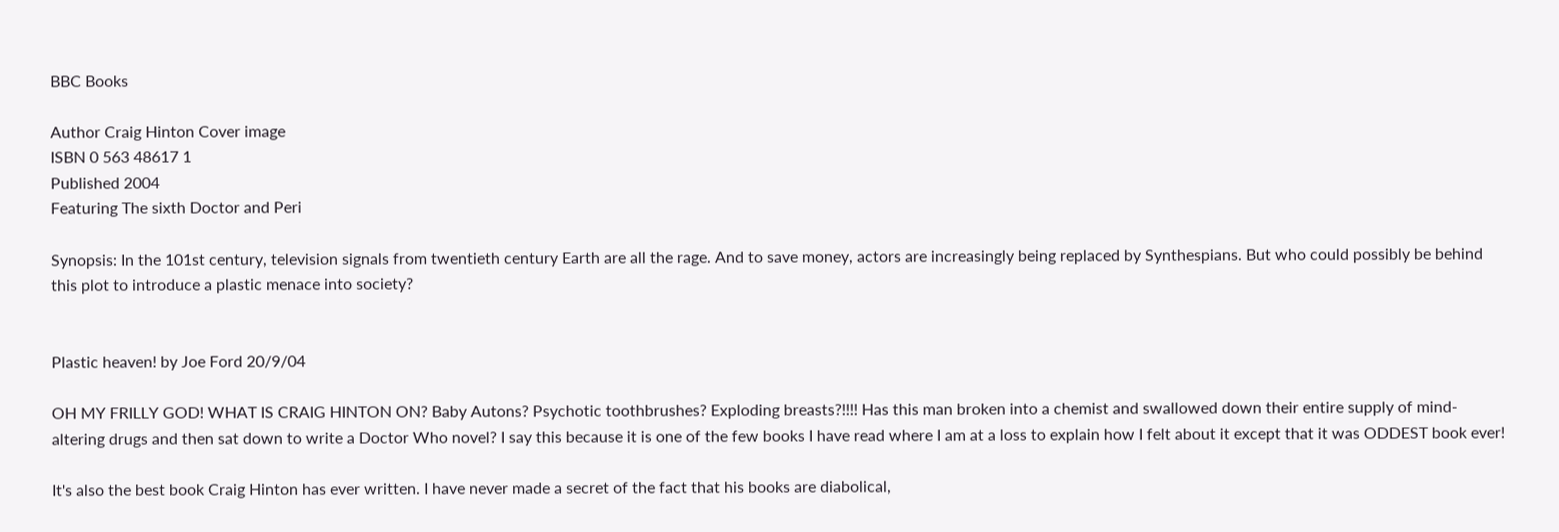BBC Books

Author Craig Hinton Cover image
ISBN 0 563 48617 1
Published 2004
Featuring The sixth Doctor and Peri

Synopsis: In the 101st century, television signals from twentieth century Earth are all the rage. And to save money, actors are increasingly being replaced by Synthespians. But who could possibly be behind this plot to introduce a plastic menace into society?


Plastic heaven! by Joe Ford 20/9/04

OH MY FRILLY GOD! WHAT IS CRAIG HINTON ON? Baby Autons? Psychotic toothbrushes? Exploding breasts?!!!! Has this man broken into a chemist and swallowed down their entire supply of mind-altering drugs and then sat down to write a Doctor Who novel? I say this because it is one of the few books I have read where I am at a loss to explain how I felt about it except that it was ODDEST book ever!

It's also the best book Craig Hinton has ever written. I have never made a secret of the fact that his books are diabolical,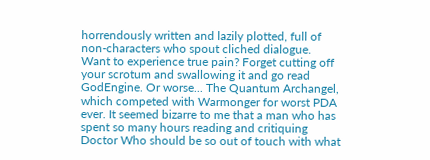horrendously written and lazily plotted, full of non-characters who spout cliched dialogue. Want to experience true pain? Forget cutting off your scrotum and swallowing it and go read GodEngine. Or worse... The Quantum Archangel, which competed with Warmonger for worst PDA ever. It seemed bizarre to me that a man who has spent so many hours reading and critiquing Doctor Who should be so out of touch with what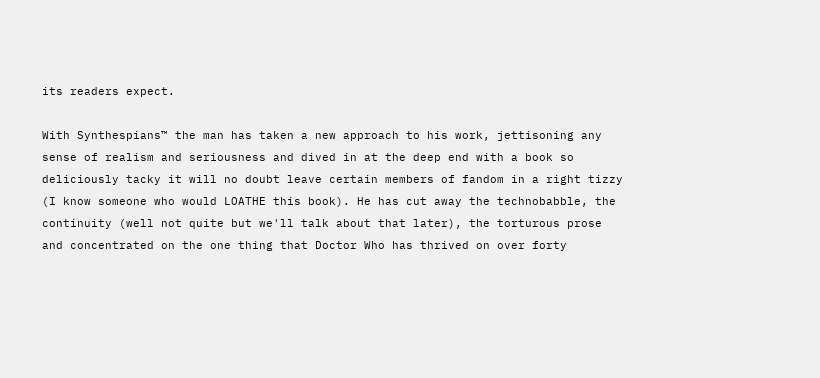its readers expect.

With Synthespians™ the man has taken a new approach to his work, jettisoning any sense of realism and seriousness and dived in at the deep end with a book so deliciously tacky it will no doubt leave certain members of fandom in a right tizzy (I know someone who would LOATHE this book). He has cut away the technobabble, the continuity (well not quite but we'll talk about that later), the torturous prose and concentrated on the one thing that Doctor Who has thrived on over forty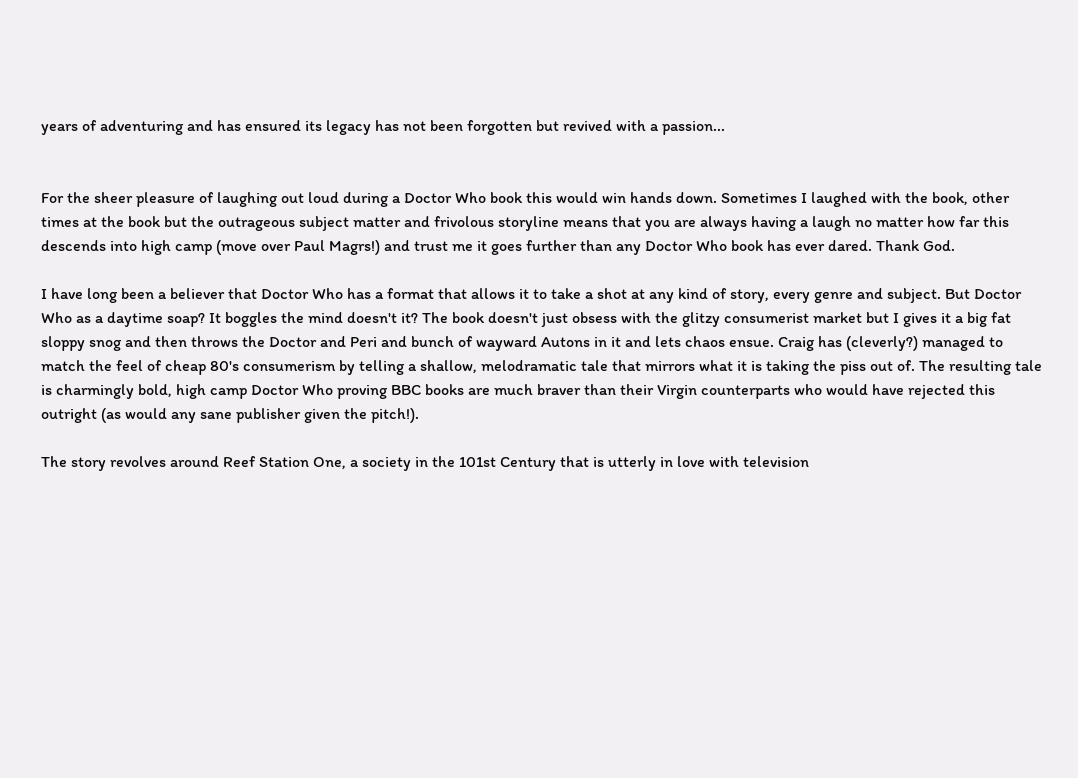years of adventuring and has ensured its legacy has not been forgotten but revived with a passion...


For the sheer pleasure of laughing out loud during a Doctor Who book this would win hands down. Sometimes I laughed with the book, other times at the book but the outrageous subject matter and frivolous storyline means that you are always having a laugh no matter how far this descends into high camp (move over Paul Magrs!) and trust me it goes further than any Doctor Who book has ever dared. Thank God.

I have long been a believer that Doctor Who has a format that allows it to take a shot at any kind of story, every genre and subject. But Doctor Who as a daytime soap? It boggles the mind doesn't it? The book doesn't just obsess with the glitzy consumerist market but I gives it a big fat sloppy snog and then throws the Doctor and Peri and bunch of wayward Autons in it and lets chaos ensue. Craig has (cleverly?) managed to match the feel of cheap 80's consumerism by telling a shallow, melodramatic tale that mirrors what it is taking the piss out of. The resulting tale is charmingly bold, high camp Doctor Who proving BBC books are much braver than their Virgin counterparts who would have rejected this outright (as would any sane publisher given the pitch!).

The story revolves around Reef Station One, a society in the 101st Century that is utterly in love with television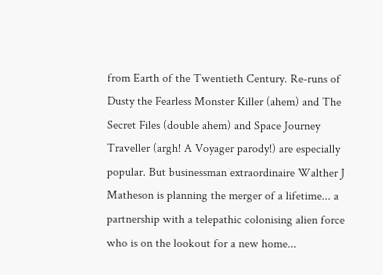from Earth of the Twentieth Century. Re-runs of Dusty the Fearless Monster Killer (ahem) and The Secret Files (double ahem) and Space Journey Traveller (argh! A Voyager parody!) are especially popular. But businessman extraordinaire Walther J Matheson is planning the merger of a lifetime... a partnership with a telepathic colonising alien force who is on the lookout for a new home...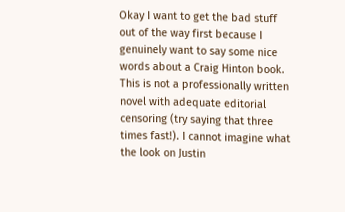Okay I want to get the bad stuff out of the way first because I genuinely want to say some nice words about a Craig Hinton book. This is not a professionally written novel with adequate editorial censoring (try saying that three times fast!). I cannot imagine what the look on Justin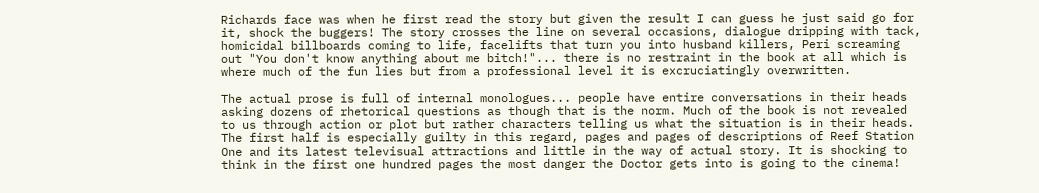Richards face was when he first read the story but given the result I can guess he just said go for it, shock the buggers! The story crosses the line on several occasions, dialogue dripping with tack, homicidal billboards coming to life, facelifts that turn you into husband killers, Peri screaming out "You don't know anything about me bitch!"... there is no restraint in the book at all which is where much of the fun lies but from a professional level it is excruciatingly overwritten.

The actual prose is full of internal monologues... people have entire conversations in their heads asking dozens of rhetorical questions as though that is the norm. Much of the book is not revealed to us through action or plot but rather characters telling us what the situation is in their heads. The first half is especially guilty in this regard, pages and pages of descriptions of Reef Station One and its latest televisual attractions and little in the way of actual story. It is shocking to think in the first one hundred pages the most danger the Doctor gets into is going to the cinema!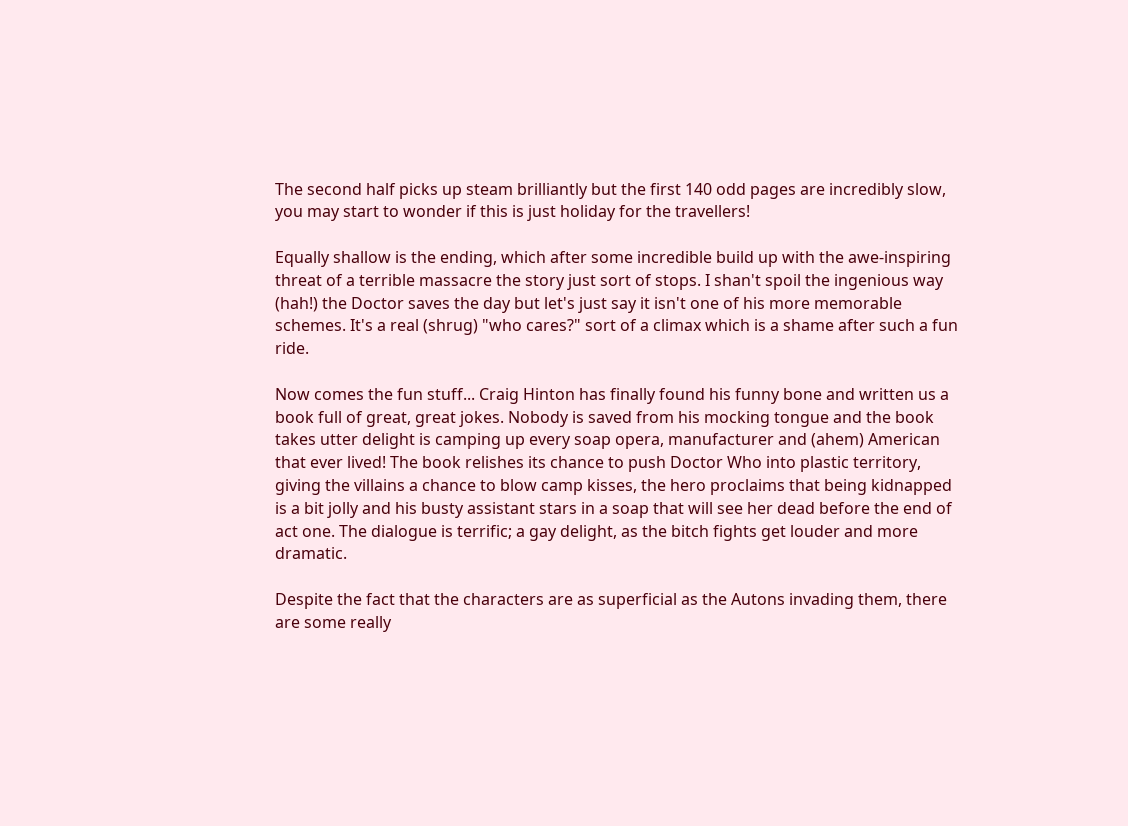The second half picks up steam brilliantly but the first 140 odd pages are incredibly slow, you may start to wonder if this is just holiday for the travellers!

Equally shallow is the ending, which after some incredible build up with the awe-inspiring threat of a terrible massacre the story just sort of stops. I shan't spoil the ingenious way (hah!) the Doctor saves the day but let's just say it isn't one of his more memorable schemes. It's a real (shrug) "who cares?" sort of a climax which is a shame after such a fun ride.

Now comes the fun stuff... Craig Hinton has finally found his funny bone and written us a book full of great, great jokes. Nobody is saved from his mocking tongue and the book takes utter delight is camping up every soap opera, manufacturer and (ahem) American that ever lived! The book relishes its chance to push Doctor Who into plastic territory, giving the villains a chance to blow camp kisses, the hero proclaims that being kidnapped is a bit jolly and his busty assistant stars in a soap that will see her dead before the end of act one. The dialogue is terrific; a gay delight, as the bitch fights get louder and more dramatic.

Despite the fact that the characters are as superficial as the Autons invading them, there are some really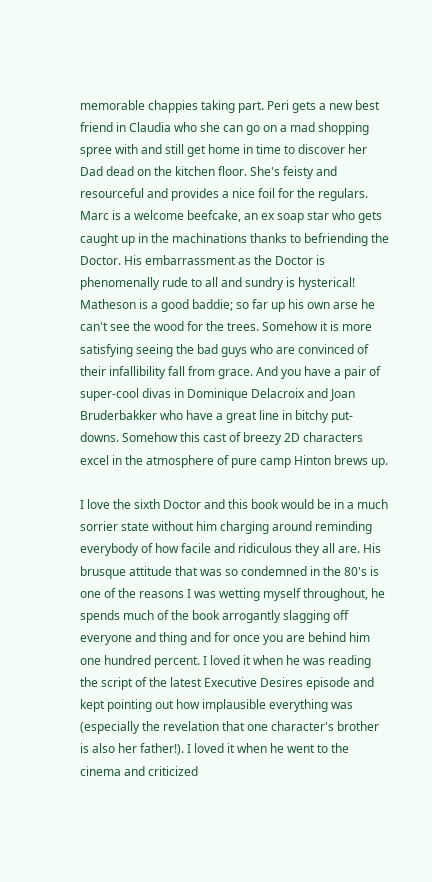memorable chappies taking part. Peri gets a new best friend in Claudia who she can go on a mad shopping spree with and still get home in time to discover her Dad dead on the kitchen floor. She's feisty and resourceful and provides a nice foil for the regulars. Marc is a welcome beefcake, an ex soap star who gets caught up in the machinations thanks to befriending the Doctor. His embarrassment as the Doctor is phenomenally rude to all and sundry is hysterical! Matheson is a good baddie; so far up his own arse he can't see the wood for the trees. Somehow it is more satisfying seeing the bad guys who are convinced of their infallibility fall from grace. And you have a pair of super-cool divas in Dominique Delacroix and Joan Bruderbakker who have a great line in bitchy put-downs. Somehow this cast of breezy 2D characters excel in the atmosphere of pure camp Hinton brews up.

I love the sixth Doctor and this book would be in a much sorrier state without him charging around reminding everybody of how facile and ridiculous they all are. His brusque attitude that was so condemned in the 80's is one of the reasons I was wetting myself throughout, he spends much of the book arrogantly slagging off everyone and thing and for once you are behind him one hundred percent. I loved it when he was reading the script of the latest Executive Desires episode and kept pointing out how implausible everything was (especially the revelation that one character's brother is also her father!). I loved it when he went to the cinema and criticized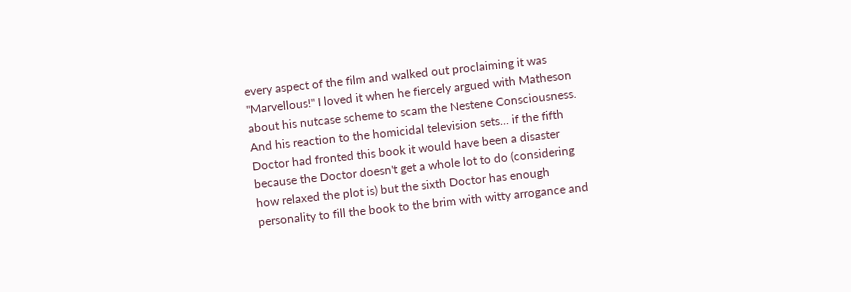every aspect of the film and walked out proclaiming it was "Marvellous!" I loved it when he fiercely argued with Matheson about his nutcase scheme to scam the Nestene Consciousness. And his reaction to the homicidal television sets... if the fifth Doctor had fronted this book it would have been a disaster because the Doctor doesn't get a whole lot to do (considering how relaxed the plot is) but the sixth Doctor has enough personality to fill the book to the brim with witty arrogance and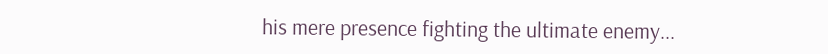his mere presence fighting the ultimate enemy...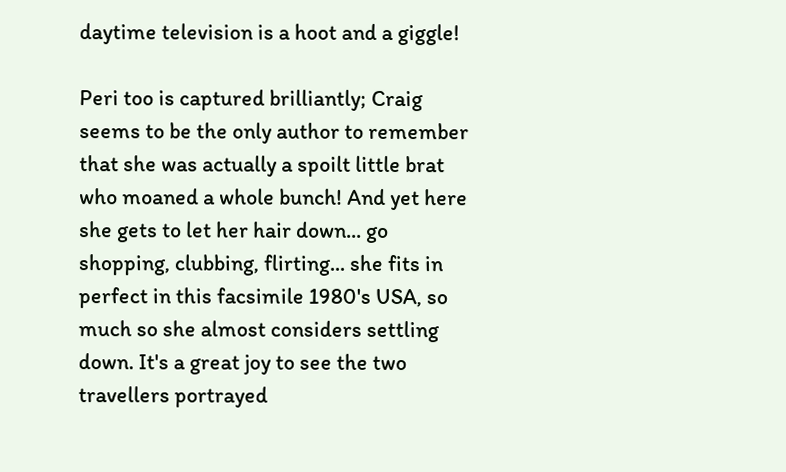daytime television is a hoot and a giggle!

Peri too is captured brilliantly; Craig seems to be the only author to remember that she was actually a spoilt little brat who moaned a whole bunch! And yet here she gets to let her hair down... go shopping, clubbing, flirting... she fits in perfect in this facsimile 1980's USA, so much so she almost considers settling down. It's a great joy to see the two travellers portrayed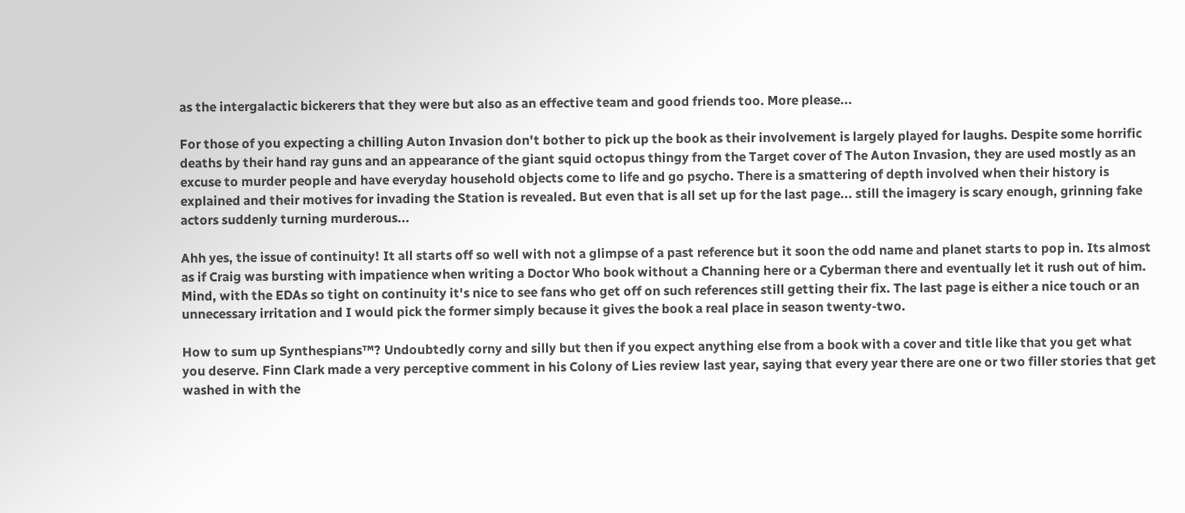as the intergalactic bickerers that they were but also as an effective team and good friends too. More please...

For those of you expecting a chilling Auton Invasion don't bother to pick up the book as their involvement is largely played for laughs. Despite some horrific deaths by their hand ray guns and an appearance of the giant squid octopus thingy from the Target cover of The Auton Invasion, they are used mostly as an excuse to murder people and have everyday household objects come to life and go psycho. There is a smattering of depth involved when their history is explained and their motives for invading the Station is revealed. But even that is all set up for the last page... still the imagery is scary enough, grinning fake actors suddenly turning murderous...

Ahh yes, the issue of continuity! It all starts off so well with not a glimpse of a past reference but it soon the odd name and planet starts to pop in. Its almost as if Craig was bursting with impatience when writing a Doctor Who book without a Channing here or a Cyberman there and eventually let it rush out of him. Mind, with the EDAs so tight on continuity it's nice to see fans who get off on such references still getting their fix. The last page is either a nice touch or an unnecessary irritation and I would pick the former simply because it gives the book a real place in season twenty-two.

How to sum up Synthespians™? Undoubtedly corny and silly but then if you expect anything else from a book with a cover and title like that you get what you deserve. Finn Clark made a very perceptive comment in his Colony of Lies review last year, saying that every year there are one or two filler stories that get washed in with the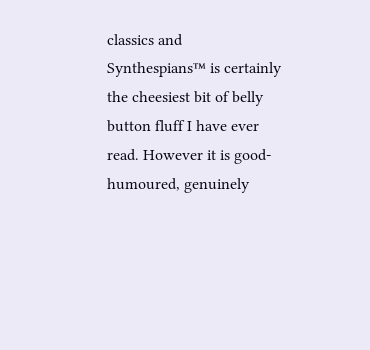classics and Synthespians™ is certainly the cheesiest bit of belly button fluff I have ever read. However it is good-humoured, genuinely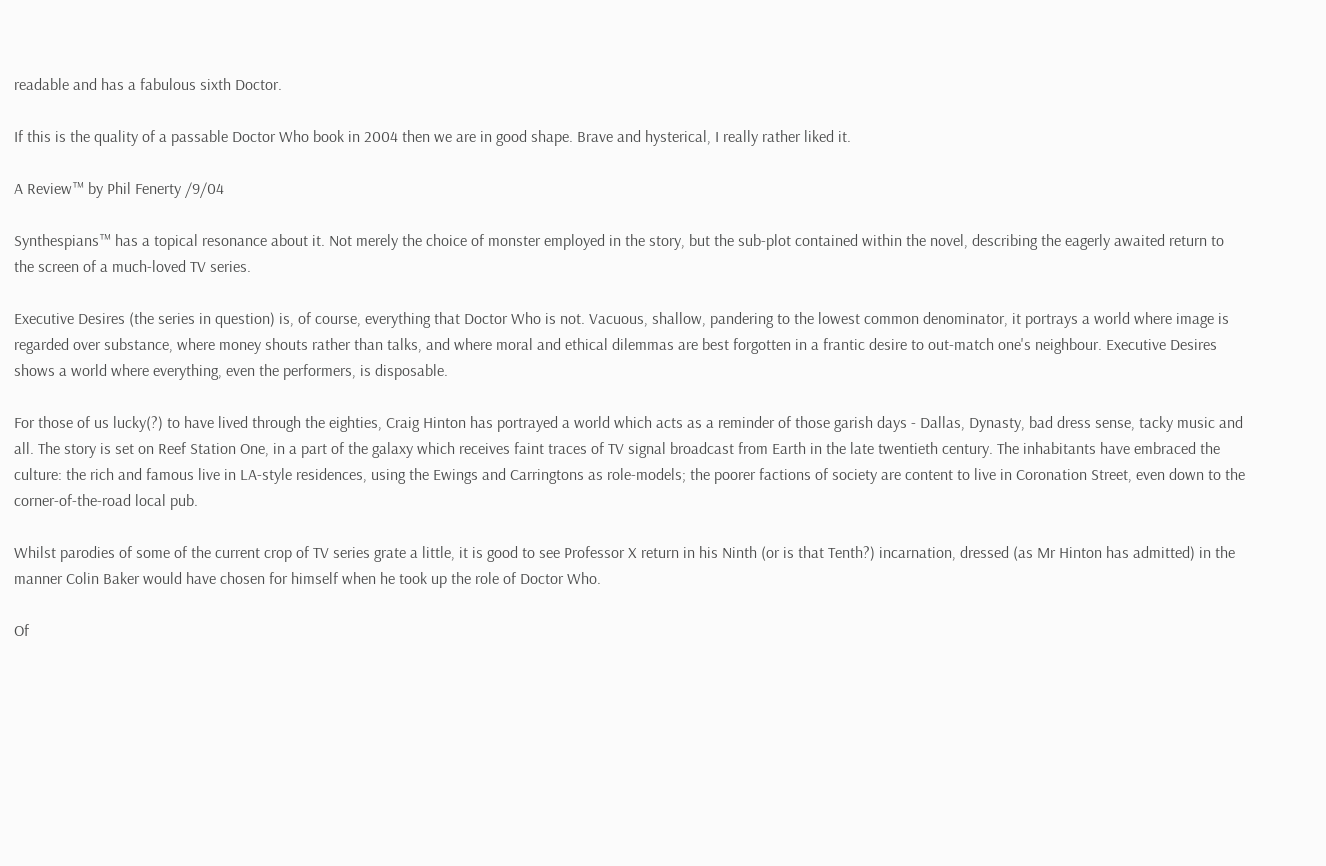readable and has a fabulous sixth Doctor.

If this is the quality of a passable Doctor Who book in 2004 then we are in good shape. Brave and hysterical, I really rather liked it.

A Review™ by Phil Fenerty /9/04

Synthespians™ has a topical resonance about it. Not merely the choice of monster employed in the story, but the sub-plot contained within the novel, describing the eagerly awaited return to the screen of a much-loved TV series.

Executive Desires (the series in question) is, of course, everything that Doctor Who is not. Vacuous, shallow, pandering to the lowest common denominator, it portrays a world where image is regarded over substance, where money shouts rather than talks, and where moral and ethical dilemmas are best forgotten in a frantic desire to out-match one's neighbour. Executive Desires shows a world where everything, even the performers, is disposable.

For those of us lucky(?) to have lived through the eighties, Craig Hinton has portrayed a world which acts as a reminder of those garish days - Dallas, Dynasty, bad dress sense, tacky music and all. The story is set on Reef Station One, in a part of the galaxy which receives faint traces of TV signal broadcast from Earth in the late twentieth century. The inhabitants have embraced the culture: the rich and famous live in LA-style residences, using the Ewings and Carringtons as role-models; the poorer factions of society are content to live in Coronation Street, even down to the corner-of-the-road local pub.

Whilst parodies of some of the current crop of TV series grate a little, it is good to see Professor X return in his Ninth (or is that Tenth?) incarnation, dressed (as Mr Hinton has admitted) in the manner Colin Baker would have chosen for himself when he took up the role of Doctor Who.

Of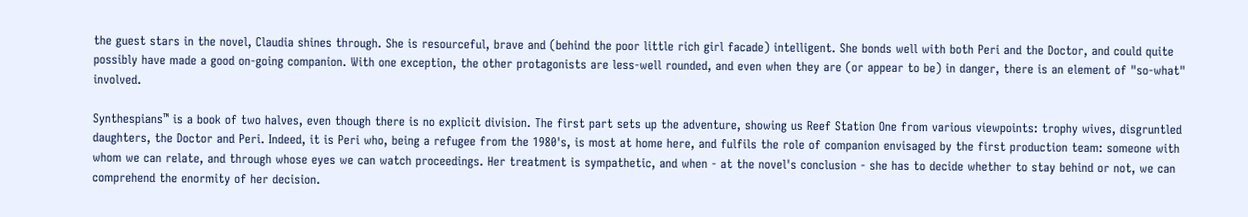the guest stars in the novel, Claudia shines through. She is resourceful, brave and (behind the poor little rich girl facade) intelligent. She bonds well with both Peri and the Doctor, and could quite possibly have made a good on-going companion. With one exception, the other protagonists are less-well rounded, and even when they are (or appear to be) in danger, there is an element of "so-what" involved.

Synthespians™ is a book of two halves, even though there is no explicit division. The first part sets up the adventure, showing us Reef Station One from various viewpoints: trophy wives, disgruntled daughters, the Doctor and Peri. Indeed, it is Peri who, being a refugee from the 1980's, is most at home here, and fulfils the role of companion envisaged by the first production team: someone with whom we can relate, and through whose eyes we can watch proceedings. Her treatment is sympathetic, and when - at the novel's conclusion - she has to decide whether to stay behind or not, we can comprehend the enormity of her decision.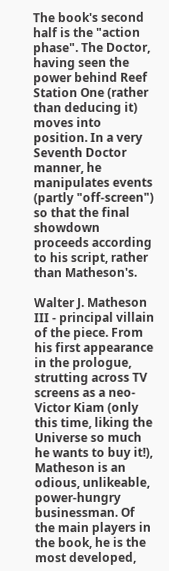The book's second half is the "action phase". The Doctor, having seen the power behind Reef Station One (rather than deducing it) moves into position. In a very Seventh Doctor manner, he manipulates events (partly "off-screen") so that the final showdown proceeds according to his script, rather than Matheson's.

Walter J. Matheson III - principal villain of the piece. From his first appearance in the prologue, strutting across TV screens as a neo-Victor Kiam (only this time, liking the Universe so much he wants to buy it!), Matheson is an odious, unlikeable, power-hungry businessman. Of the main players in the book, he is the most developed,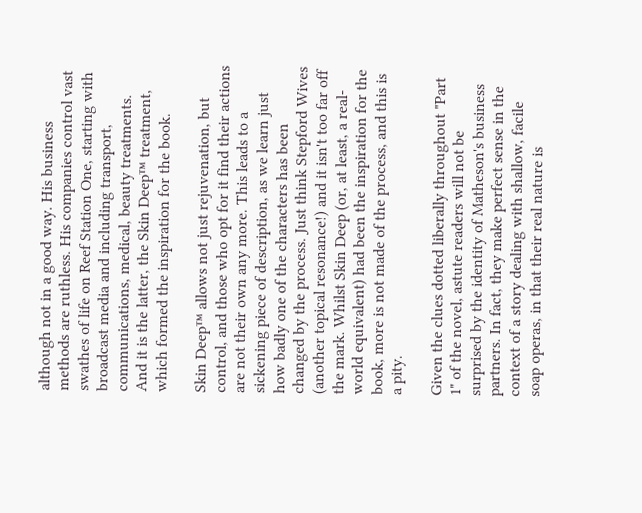although not in a good way. His business methods are ruthless. His companies control vast swathes of life on Reef Station One, starting with broadcast media and including transport, communications, medical, beauty treatments. And it is the latter, the Skin Deep™ treatment, which formed the inspiration for the book.

Skin Deep™ allows not just rejuvenation, but control, and those who opt for it find their actions are not their own any more. This leads to a sickening piece of description, as we learn just how badly one of the characters has been changed by the process. Just think Stepford Wives (another topical resonance!) and it isn't too far off the mark. Whilst Skin Deep (or, at least, a real-world equivalent) had been the inspiration for the book, more is not made of the process, and this is a pity.

Given the clues dotted liberally throughout "Part 1" of the novel, astute readers will not be surprised by the identity of Matheson's business partners. In fact, they make perfect sense in the context of a story dealing with shallow, facile soap operas, in that their real nature is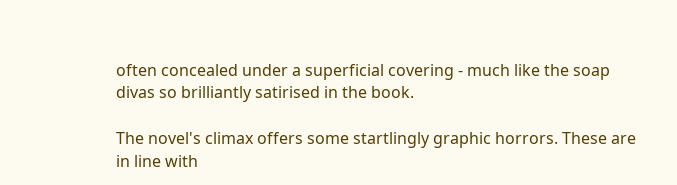often concealed under a superficial covering - much like the soap divas so brilliantly satirised in the book.

The novel's climax offers some startlingly graphic horrors. These are in line with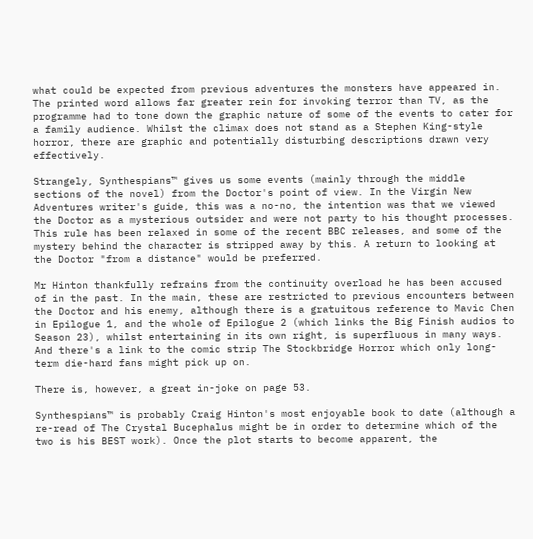what could be expected from previous adventures the monsters have appeared in. The printed word allows far greater rein for invoking terror than TV, as the programme had to tone down the graphic nature of some of the events to cater for a family audience. Whilst the climax does not stand as a Stephen King-style horror, there are graphic and potentially disturbing descriptions drawn very effectively.

Strangely, Synthespians™ gives us some events (mainly through the middle sections of the novel) from the Doctor's point of view. In the Virgin New Adventures writer's guide, this was a no-no, the intention was that we viewed the Doctor as a mysterious outsider and were not party to his thought processes. This rule has been relaxed in some of the recent BBC releases, and some of the mystery behind the character is stripped away by this. A return to looking at the Doctor "from a distance" would be preferred.

Mr Hinton thankfully refrains from the continuity overload he has been accused of in the past. In the main, these are restricted to previous encounters between the Doctor and his enemy, although there is a gratuitous reference to Mavic Chen in Epilogue 1, and the whole of Epilogue 2 (which links the Big Finish audios to Season 23), whilst entertaining in its own right, is superfluous in many ways. And there's a link to the comic strip The Stockbridge Horror which only long-term die-hard fans might pick up on.

There is, however, a great in-joke on page 53.

Synthespians™ is probably Craig Hinton's most enjoyable book to date (although a re-read of The Crystal Bucephalus might be in order to determine which of the two is his BEST work). Once the plot starts to become apparent, the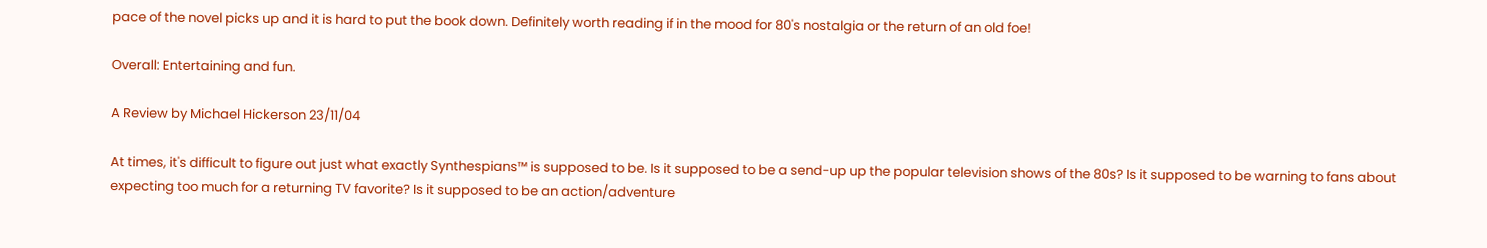pace of the novel picks up and it is hard to put the book down. Definitely worth reading if in the mood for 80's nostalgia or the return of an old foe!

Overall: Entertaining and fun.

A Review by Michael Hickerson 23/11/04

At times, it's difficult to figure out just what exactly Synthespians™ is supposed to be. Is it supposed to be a send-up up the popular television shows of the 80s? Is it supposed to be warning to fans about expecting too much for a returning TV favorite? Is it supposed to be an action/adventure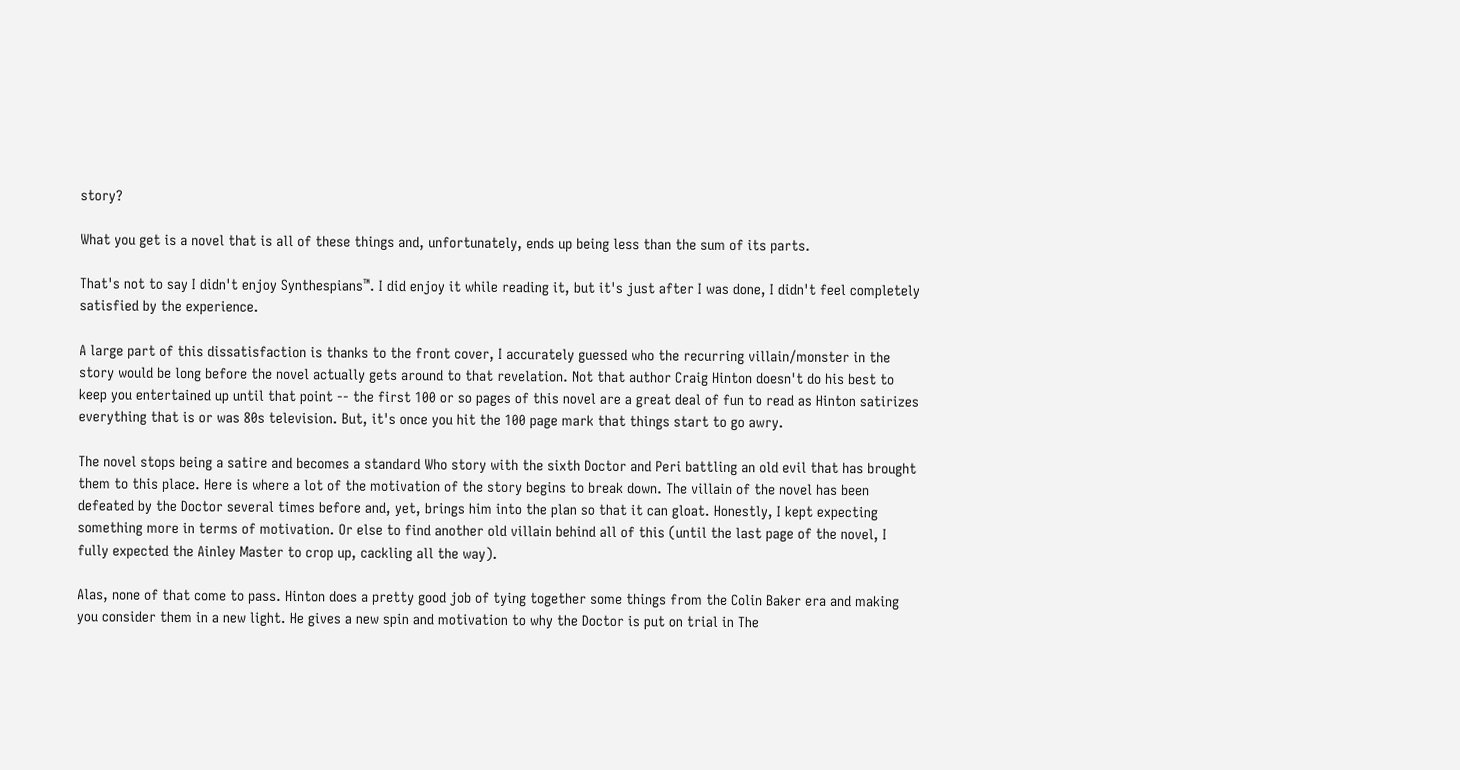story?

What you get is a novel that is all of these things and, unfortunately, ends up being less than the sum of its parts.

That's not to say I didn't enjoy Synthespians™. I did enjoy it while reading it, but it's just after I was done, I didn't feel completely satisfied by the experience.

A large part of this dissatisfaction is thanks to the front cover, I accurately guessed who the recurring villain/monster in the story would be long before the novel actually gets around to that revelation. Not that author Craig Hinton doesn't do his best to keep you entertained up until that point -- the first 100 or so pages of this novel are a great deal of fun to read as Hinton satirizes everything that is or was 80s television. But, it's once you hit the 100 page mark that things start to go awry.

The novel stops being a satire and becomes a standard Who story with the sixth Doctor and Peri battling an old evil that has brought them to this place. Here is where a lot of the motivation of the story begins to break down. The villain of the novel has been defeated by the Doctor several times before and, yet, brings him into the plan so that it can gloat. Honestly, I kept expecting something more in terms of motivation. Or else to find another old villain behind all of this (until the last page of the novel, I fully expected the Ainley Master to crop up, cackling all the way).

Alas, none of that come to pass. Hinton does a pretty good job of tying together some things from the Colin Baker era and making you consider them in a new light. He gives a new spin and motivation to why the Doctor is put on trial in The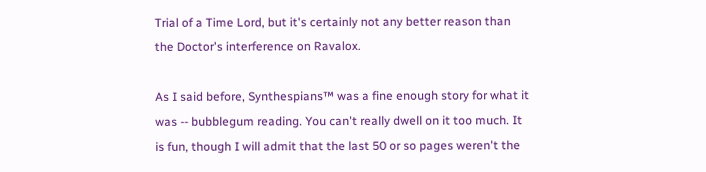Trial of a Time Lord, but it's certainly not any better reason than the Doctor's interference on Ravalox.

As I said before, Synthespians™ was a fine enough story for what it was -- bubblegum reading. You can't really dwell on it too much. It is fun, though I will admit that the last 50 or so pages weren't the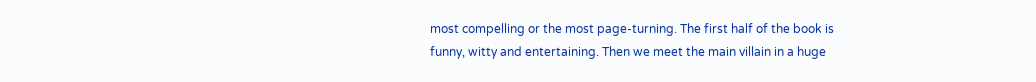most compelling or the most page-turning. The first half of the book is funny, witty and entertaining. Then we meet the main villain in a huge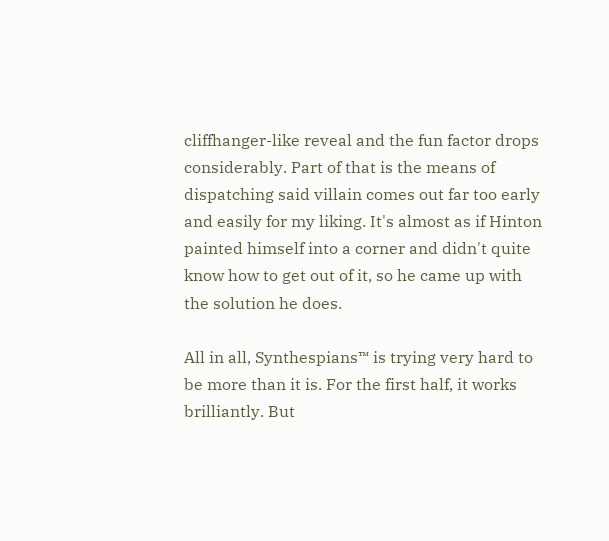cliffhanger-like reveal and the fun factor drops considerably. Part of that is the means of dispatching said villain comes out far too early and easily for my liking. It's almost as if Hinton painted himself into a corner and didn't quite know how to get out of it, so he came up with the solution he does.

All in all, Synthespians™ is trying very hard to be more than it is. For the first half, it works brilliantly. But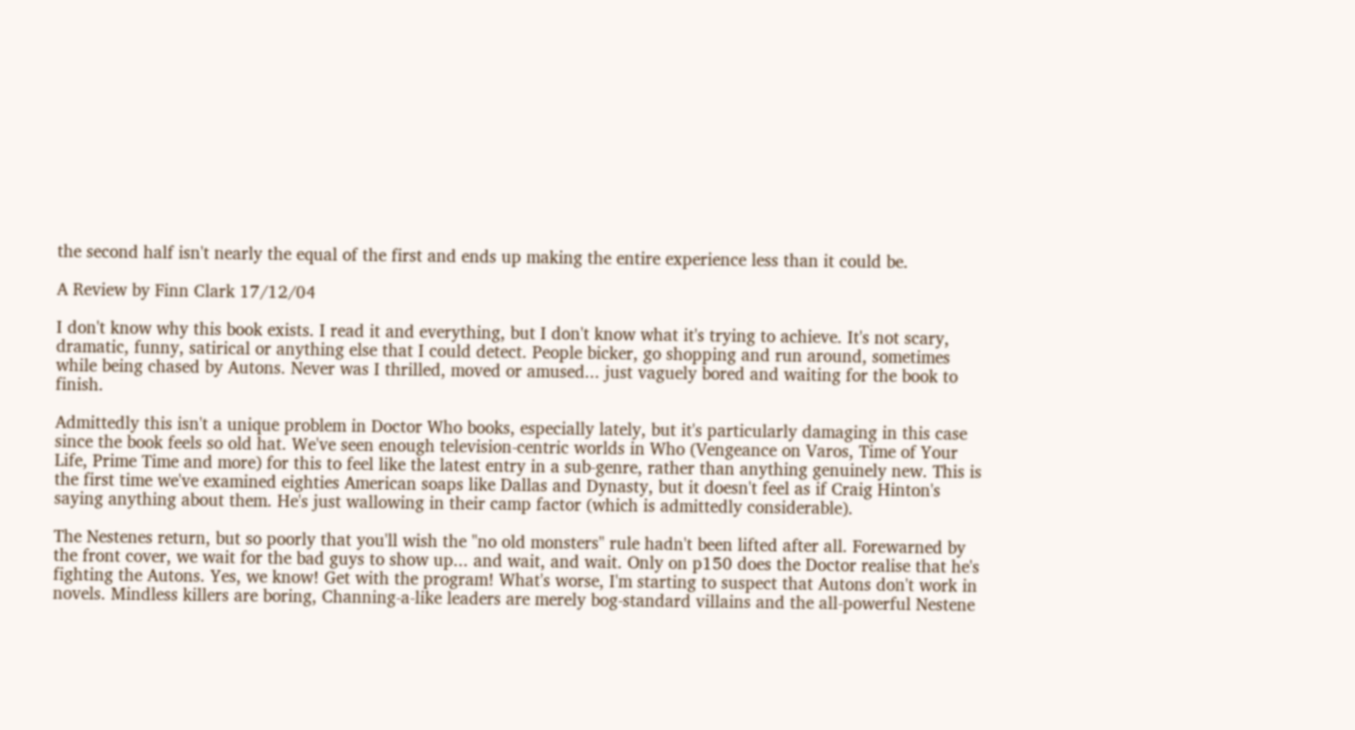the second half isn't nearly the equal of the first and ends up making the entire experience less than it could be.

A Review by Finn Clark 17/12/04

I don't know why this book exists. I read it and everything, but I don't know what it's trying to achieve. It's not scary, dramatic, funny, satirical or anything else that I could detect. People bicker, go shopping and run around, sometimes while being chased by Autons. Never was I thrilled, moved or amused... just vaguely bored and waiting for the book to finish.

Admittedly this isn't a unique problem in Doctor Who books, especially lately, but it's particularly damaging in this case since the book feels so old hat. We've seen enough television-centric worlds in Who (Vengeance on Varos, Time of Your Life, Prime Time and more) for this to feel like the latest entry in a sub-genre, rather than anything genuinely new. This is the first time we've examined eighties American soaps like Dallas and Dynasty, but it doesn't feel as if Craig Hinton's saying anything about them. He's just wallowing in their camp factor (which is admittedly considerable).

The Nestenes return, but so poorly that you'll wish the "no old monsters" rule hadn't been lifted after all. Forewarned by the front cover, we wait for the bad guys to show up... and wait, and wait. Only on p150 does the Doctor realise that he's fighting the Autons. Yes, we know! Get with the program! What's worse, I'm starting to suspect that Autons don't work in novels. Mindless killers are boring, Channing-a-like leaders are merely bog-standard villains and the all-powerful Nestene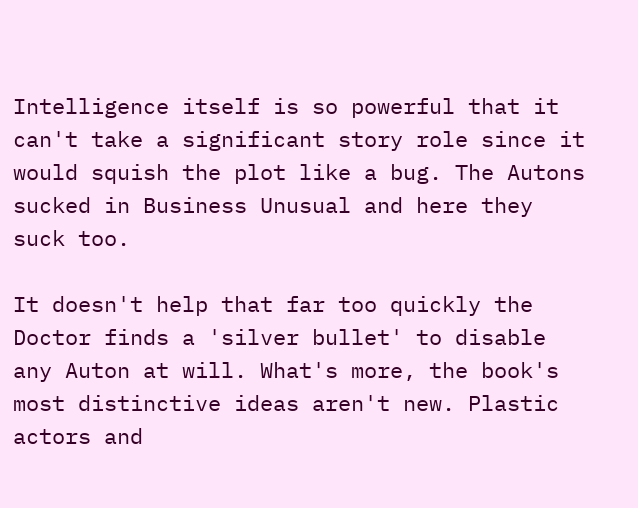Intelligence itself is so powerful that it can't take a significant story role since it would squish the plot like a bug. The Autons sucked in Business Unusual and here they suck too.

It doesn't help that far too quickly the Doctor finds a 'silver bullet' to disable any Auton at will. What's more, the book's most distinctive ideas aren't new. Plastic actors and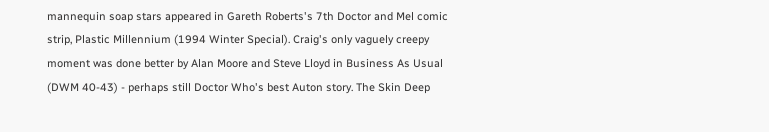mannequin soap stars appeared in Gareth Roberts's 7th Doctor and Mel comic strip, Plastic Millennium (1994 Winter Special). Craig's only vaguely creepy moment was done better by Alan Moore and Steve Lloyd in Business As Usual (DWM 40-43) - perhaps still Doctor Who's best Auton story. The Skin Deep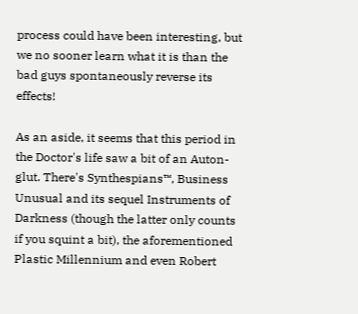process could have been interesting, but we no sooner learn what it is than the bad guys spontaneously reverse its effects!

As an aside, it seems that this period in the Doctor's life saw a bit of an Auton-glut. There's Synthespians™, Business Unusual and its sequel Instruments of Darkness (though the latter only counts if you squint a bit), the aforementioned Plastic Millennium and even Robert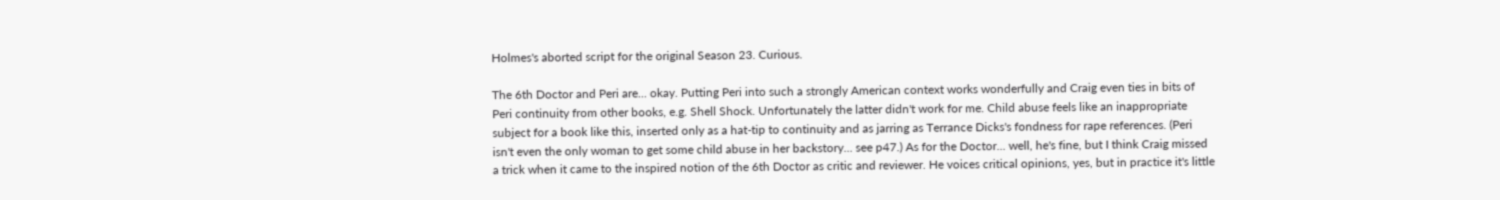Holmes's aborted script for the original Season 23. Curious.

The 6th Doctor and Peri are... okay. Putting Peri into such a strongly American context works wonderfully and Craig even ties in bits of Peri continuity from other books, e.g. Shell Shock. Unfortunately the latter didn't work for me. Child abuse feels like an inappropriate subject for a book like this, inserted only as a hat-tip to continuity and as jarring as Terrance Dicks's fondness for rape references. (Peri isn't even the only woman to get some child abuse in her backstory... see p47.) As for the Doctor... well, he's fine, but I think Craig missed a trick when it came to the inspired notion of the 6th Doctor as critic and reviewer. He voices critical opinions, yes, but in practice it's little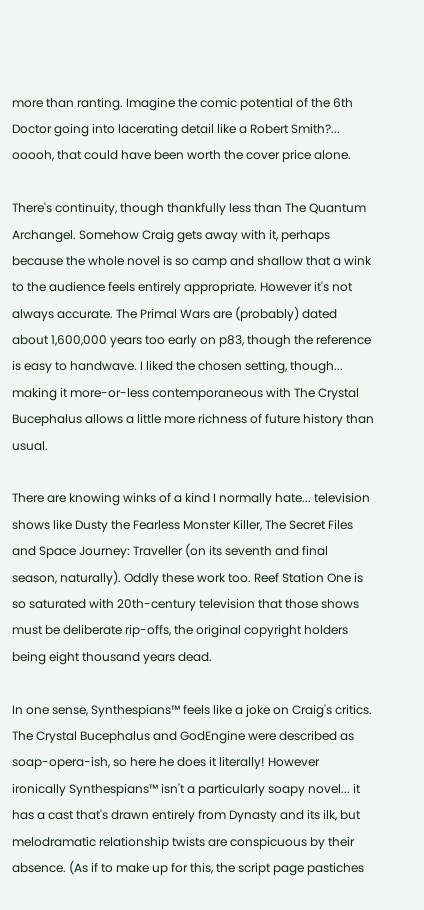more than ranting. Imagine the comic potential of the 6th Doctor going into lacerating detail like a Robert Smith?... ooooh, that could have been worth the cover price alone.

There's continuity, though thankfully less than The Quantum Archangel. Somehow Craig gets away with it, perhaps because the whole novel is so camp and shallow that a wink to the audience feels entirely appropriate. However it's not always accurate. The Primal Wars are (probably) dated about 1,600,000 years too early on p83, though the reference is easy to handwave. I liked the chosen setting, though... making it more-or-less contemporaneous with The Crystal Bucephalus allows a little more richness of future history than usual.

There are knowing winks of a kind I normally hate... television shows like Dusty the Fearless Monster Killer, The Secret Files and Space Journey: Traveller (on its seventh and final season, naturally). Oddly these work too. Reef Station One is so saturated with 20th-century television that those shows must be deliberate rip-offs, the original copyright holders being eight thousand years dead.

In one sense, Synthespians™ feels like a joke on Craig's critics. The Crystal Bucephalus and GodEngine were described as soap-opera-ish, so here he does it literally! However ironically Synthespians™ isn't a particularly soapy novel... it has a cast that's drawn entirely from Dynasty and its ilk, but melodramatic relationship twists are conspicuous by their absence. (As if to make up for this, the script page pastiches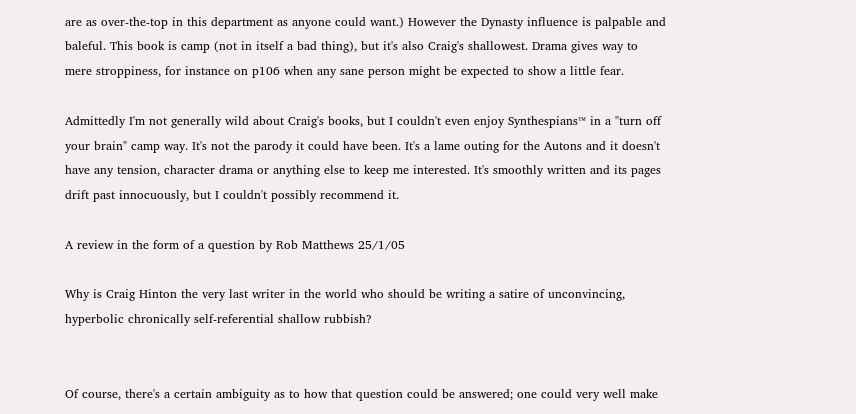are as over-the-top in this department as anyone could want.) However the Dynasty influence is palpable and baleful. This book is camp (not in itself a bad thing), but it's also Craig's shallowest. Drama gives way to mere stroppiness, for instance on p106 when any sane person might be expected to show a little fear.

Admittedly I'm not generally wild about Craig's books, but I couldn't even enjoy Synthespians™ in a "turn off your brain" camp way. It's not the parody it could have been. It's a lame outing for the Autons and it doesn't have any tension, character drama or anything else to keep me interested. It's smoothly written and its pages drift past innocuously, but I couldn't possibly recommend it.

A review in the form of a question by Rob Matthews 25/1/05

Why is Craig Hinton the very last writer in the world who should be writing a satire of unconvincing, hyperbolic chronically self-referential shallow rubbish?


Of course, there's a certain ambiguity as to how that question could be answered; one could very well make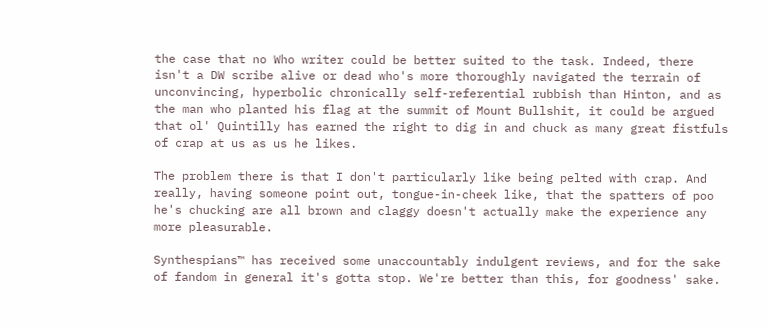the case that no Who writer could be better suited to the task. Indeed, there isn't a DW scribe alive or dead who's more thoroughly navigated the terrain of unconvincing, hyperbolic chronically self-referential rubbish than Hinton, and as the man who planted his flag at the summit of Mount Bullshit, it could be argued that ol' Quintilly has earned the right to dig in and chuck as many great fistfuls of crap at us as us he likes.

The problem there is that I don't particularly like being pelted with crap. And really, having someone point out, tongue-in-cheek like, that the spatters of poo he's chucking are all brown and claggy doesn't actually make the experience any more pleasurable.

Synthespians™ has received some unaccountably indulgent reviews, and for the sake of fandom in general it's gotta stop. We're better than this, for goodness' sake.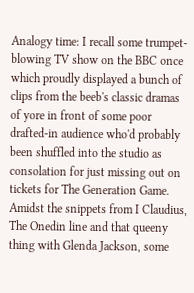Analogy time: I recall some trumpet-blowing TV show on the BBC once which proudly displayed a bunch of clips from the beeb's classic dramas of yore in front of some poor drafted-in audience who'd probably been shuffled into the studio as consolation for just missing out on tickets for The Generation Game. Amidst the snippets from I Claudius, The Onedin line and that queeny thing with Glenda Jackson, some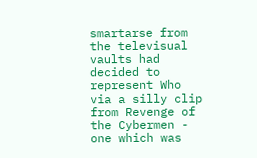smartarse from the televisual vaults had decided to represent Who via a silly clip from Revenge of the Cybermen - one which was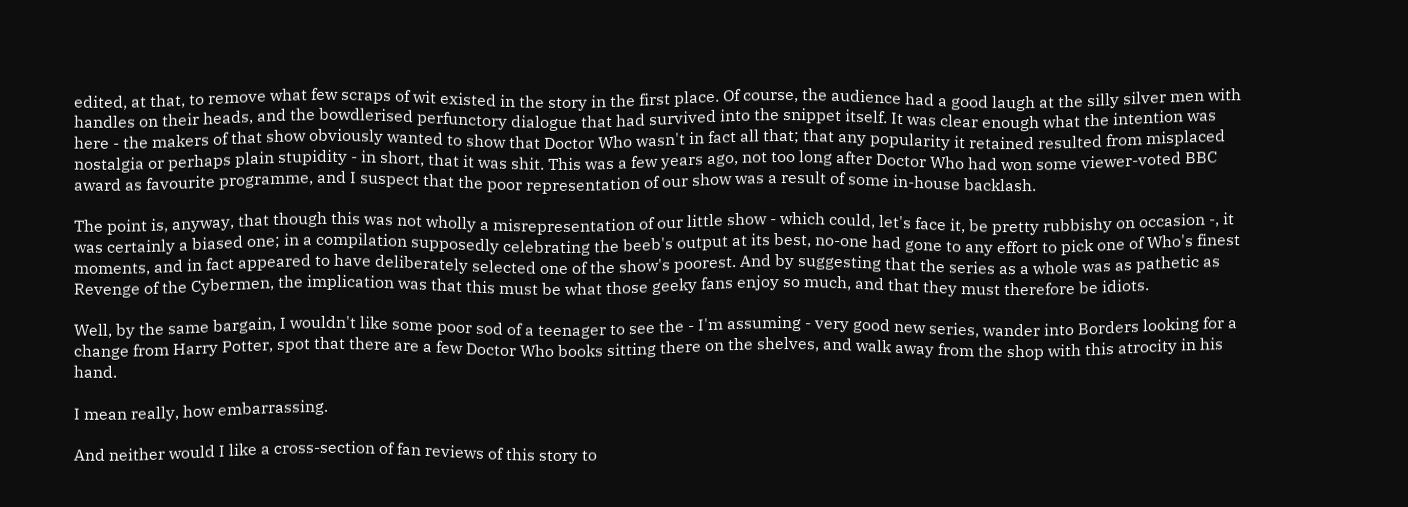edited, at that, to remove what few scraps of wit existed in the story in the first place. Of course, the audience had a good laugh at the silly silver men with handles on their heads, and the bowdlerised perfunctory dialogue that had survived into the snippet itself. It was clear enough what the intention was here - the makers of that show obviously wanted to show that Doctor Who wasn't in fact all that; that any popularity it retained resulted from misplaced nostalgia or perhaps plain stupidity - in short, that it was shit. This was a few years ago, not too long after Doctor Who had won some viewer-voted BBC award as favourite programme, and I suspect that the poor representation of our show was a result of some in-house backlash.

The point is, anyway, that though this was not wholly a misrepresentation of our little show - which could, let's face it, be pretty rubbishy on occasion -, it was certainly a biased one; in a compilation supposedly celebrating the beeb's output at its best, no-one had gone to any effort to pick one of Who's finest moments, and in fact appeared to have deliberately selected one of the show's poorest. And by suggesting that the series as a whole was as pathetic as Revenge of the Cybermen, the implication was that this must be what those geeky fans enjoy so much, and that they must therefore be idiots.

Well, by the same bargain, I wouldn't like some poor sod of a teenager to see the - I'm assuming - very good new series, wander into Borders looking for a change from Harry Potter, spot that there are a few Doctor Who books sitting there on the shelves, and walk away from the shop with this atrocity in his hand.

I mean really, how embarrassing.

And neither would I like a cross-section of fan reviews of this story to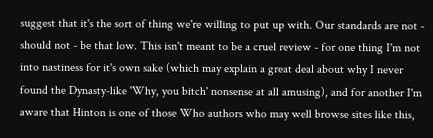suggest that it's the sort of thing we're willing to put up with. Our standards are not - should not - be that low. This isn't meant to be a cruel review - for one thing I'm not into nastiness for it's own sake (which may explain a great deal about why I never found the Dynasty-like 'Why, you bitch' nonsense at all amusing), and for another I'm aware that Hinton is one of those Who authors who may well browse sites like this,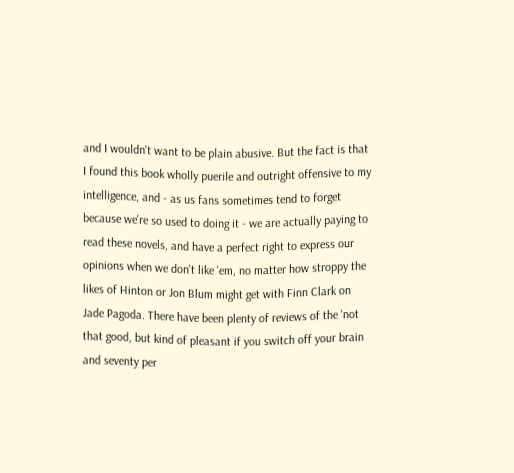and I wouldn't want to be plain abusive. But the fact is that I found this book wholly puerile and outright offensive to my intelligence, and - as us fans sometimes tend to forget because we're so used to doing it - we are actually paying to read these novels, and have a perfect right to express our opinions when we don't like 'em, no matter how stroppy the likes of Hinton or Jon Blum might get with Finn Clark on Jade Pagoda. There have been plenty of reviews of the 'not that good, but kind of pleasant if you switch off your brain and seventy per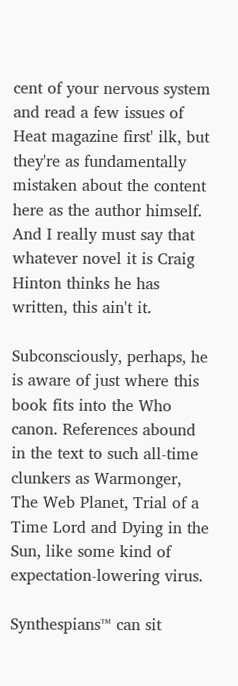cent of your nervous system and read a few issues of Heat magazine first' ilk, but they're as fundamentally mistaken about the content here as the author himself. And I really must say that whatever novel it is Craig Hinton thinks he has written, this ain't it.

Subconsciously, perhaps, he is aware of just where this book fits into the Who canon. References abound in the text to such all-time clunkers as Warmonger, The Web Planet, Trial of a Time Lord and Dying in the Sun, like some kind of expectation-lowering virus.

Synthespians™ can sit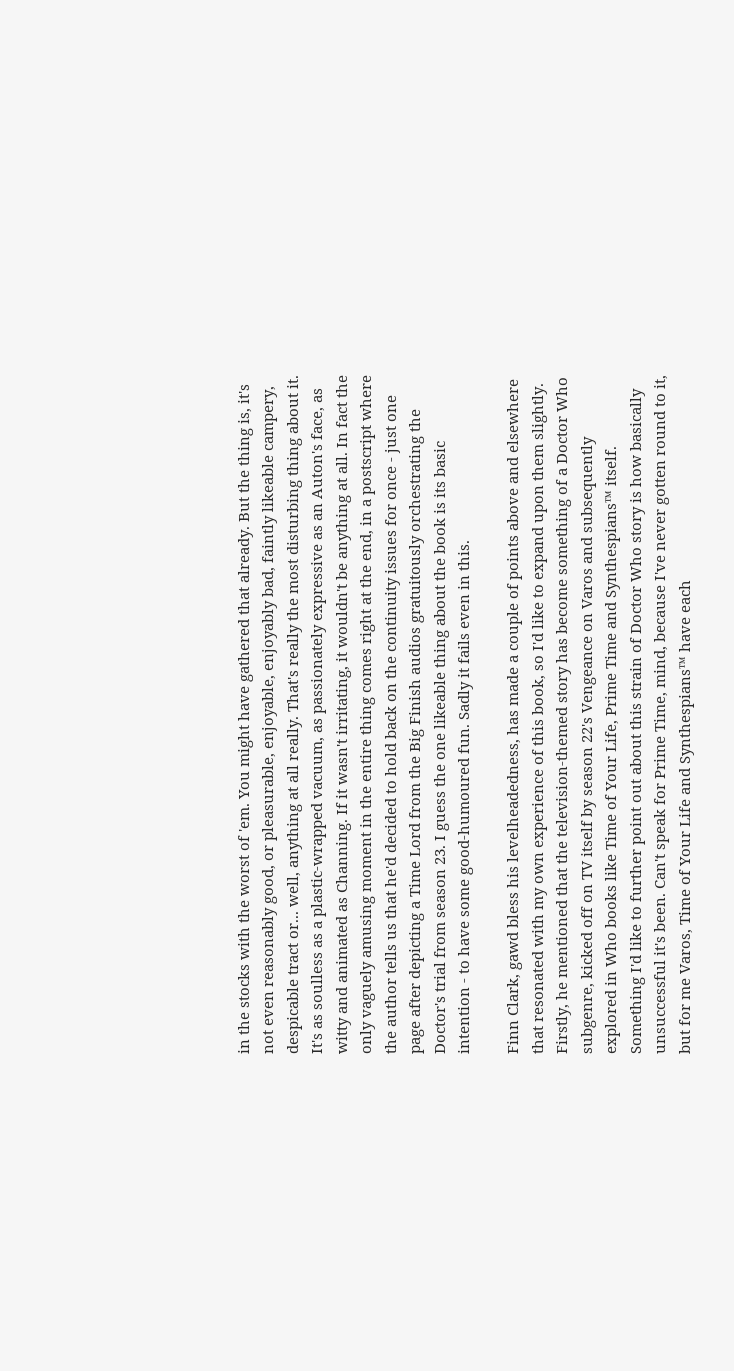in the stocks with the worst of 'em. You might have gathered that already. But the thing is, it's not even reasonably good, or pleasurable, enjoyable, enjoyably bad, faintly likeable campery, despicable tract or... well, anything at all really. That's really the most disturbing thing about it. It's as soulless as a plastic-wrapped vacuum, as passionately expressive as an Auton's face, as witty and animated as Channing. If it wasn't irritating, it wouldn't be anything at all. In fact the only vaguely amusing moment in the entire thing comes right at the end, in a postscript where the author tells us that he'd decided to hold back on the continuity issues for once - just one page after depicting a Time Lord from the Big Finish audios gratuitously orchestrating the Doctor's trial from season 23. I guess the one likeable thing about the book is its basic intention - to have some good-humoured fun. Sadly it fails even in this.

Finn Clark, gawd bless his levelheadedness, has made a couple of points above and elsewhere that resonated with my own experience of this book, so I'd like to expand upon them slightly. Firstly, he mentioned that the television-themed story has become something of a Doctor Who subgenre, kicked off on TV itself by season 22's Vengeance on Varos and subsequently explored in Who books like Time of Your Life, Prime Time and Synthespians™ itself. Something I'd like to further point out about this strain of Doctor Who story is how basically unsuccessful it's been. Can't speak for Prime Time, mind, because I've never gotten round to it, but for me Varos, Time of Your Life and Synthespians™ have each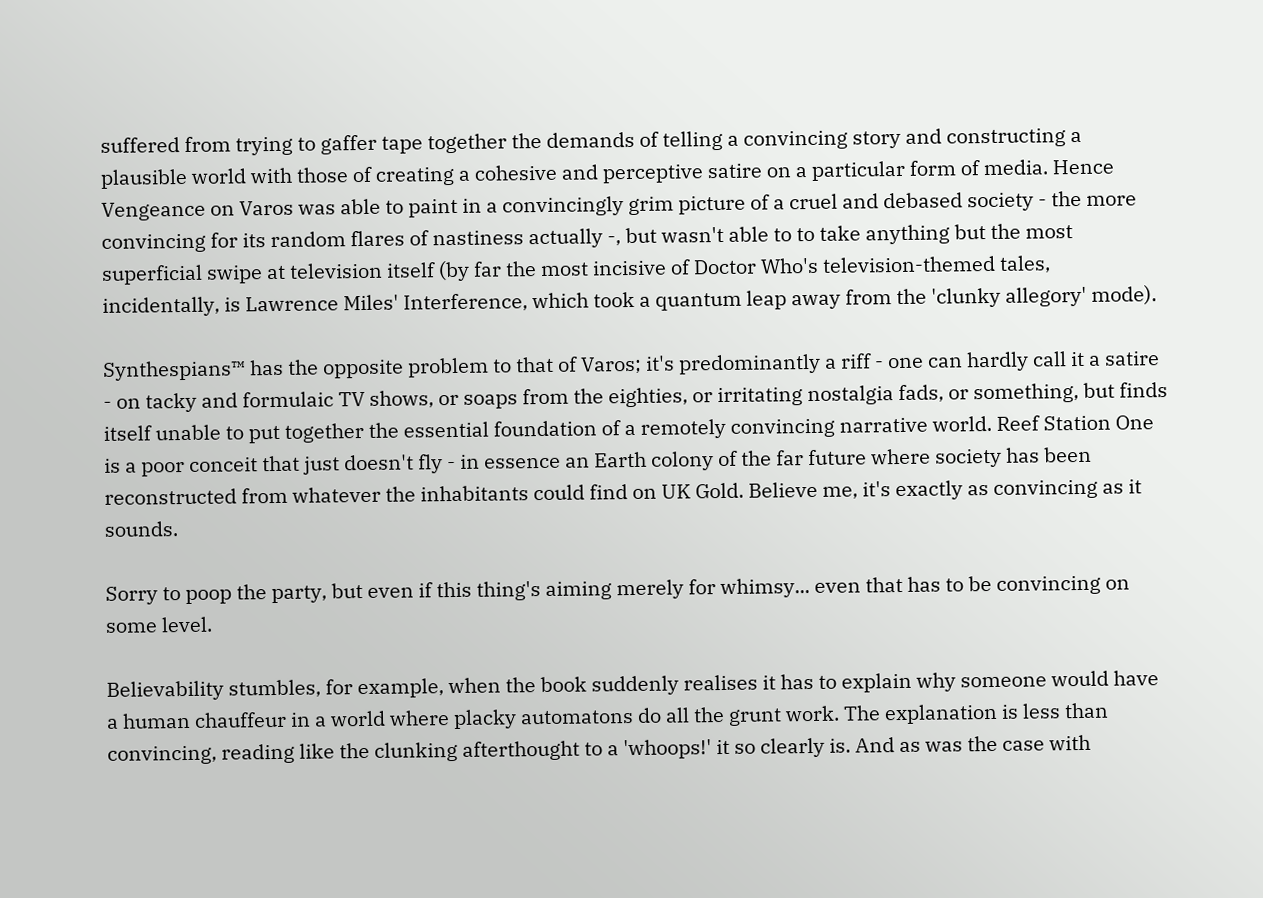suffered from trying to gaffer tape together the demands of telling a convincing story and constructing a plausible world with those of creating a cohesive and perceptive satire on a particular form of media. Hence Vengeance on Varos was able to paint in a convincingly grim picture of a cruel and debased society - the more convincing for its random flares of nastiness actually -, but wasn't able to to take anything but the most superficial swipe at television itself (by far the most incisive of Doctor Who's television-themed tales, incidentally, is Lawrence Miles' Interference, which took a quantum leap away from the 'clunky allegory' mode).

Synthespians™ has the opposite problem to that of Varos; it's predominantly a riff - one can hardly call it a satire - on tacky and formulaic TV shows, or soaps from the eighties, or irritating nostalgia fads, or something, but finds itself unable to put together the essential foundation of a remotely convincing narrative world. Reef Station One is a poor conceit that just doesn't fly - in essence an Earth colony of the far future where society has been reconstructed from whatever the inhabitants could find on UK Gold. Believe me, it's exactly as convincing as it sounds.

Sorry to poop the party, but even if this thing's aiming merely for whimsy... even that has to be convincing on some level.

Believability stumbles, for example, when the book suddenly realises it has to explain why someone would have a human chauffeur in a world where placky automatons do all the grunt work. The explanation is less than convincing, reading like the clunking afterthought to a 'whoops!' it so clearly is. And as was the case with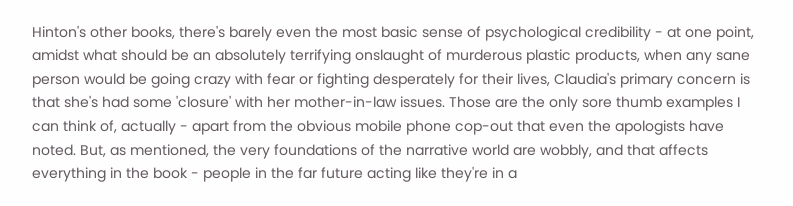Hinton's other books, there's barely even the most basic sense of psychological credibility - at one point, amidst what should be an absolutely terrifying onslaught of murderous plastic products, when any sane person would be going crazy with fear or fighting desperately for their lives, Claudia's primary concern is that she's had some 'closure' with her mother-in-law issues. Those are the only sore thumb examples I can think of, actually - apart from the obvious mobile phone cop-out that even the apologists have noted. But, as mentioned, the very foundations of the narrative world are wobbly, and that affects everything in the book - people in the far future acting like they're in a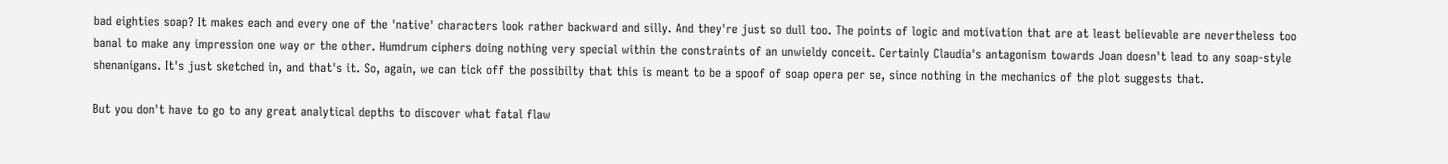bad eighties soap? It makes each and every one of the 'native' characters look rather backward and silly. And they're just so dull too. The points of logic and motivation that are at least believable are nevertheless too banal to make any impression one way or the other. Humdrum ciphers doing nothing very special within the constraints of an unwieldy conceit. Certainly Claudia's antagonism towards Joan doesn't lead to any soap-style shenanigans. It's just sketched in, and that's it. So, again, we can tick off the possibilty that this is meant to be a spoof of soap opera per se, since nothing in the mechanics of the plot suggests that.

But you don't have to go to any great analytical depths to discover what fatal flaw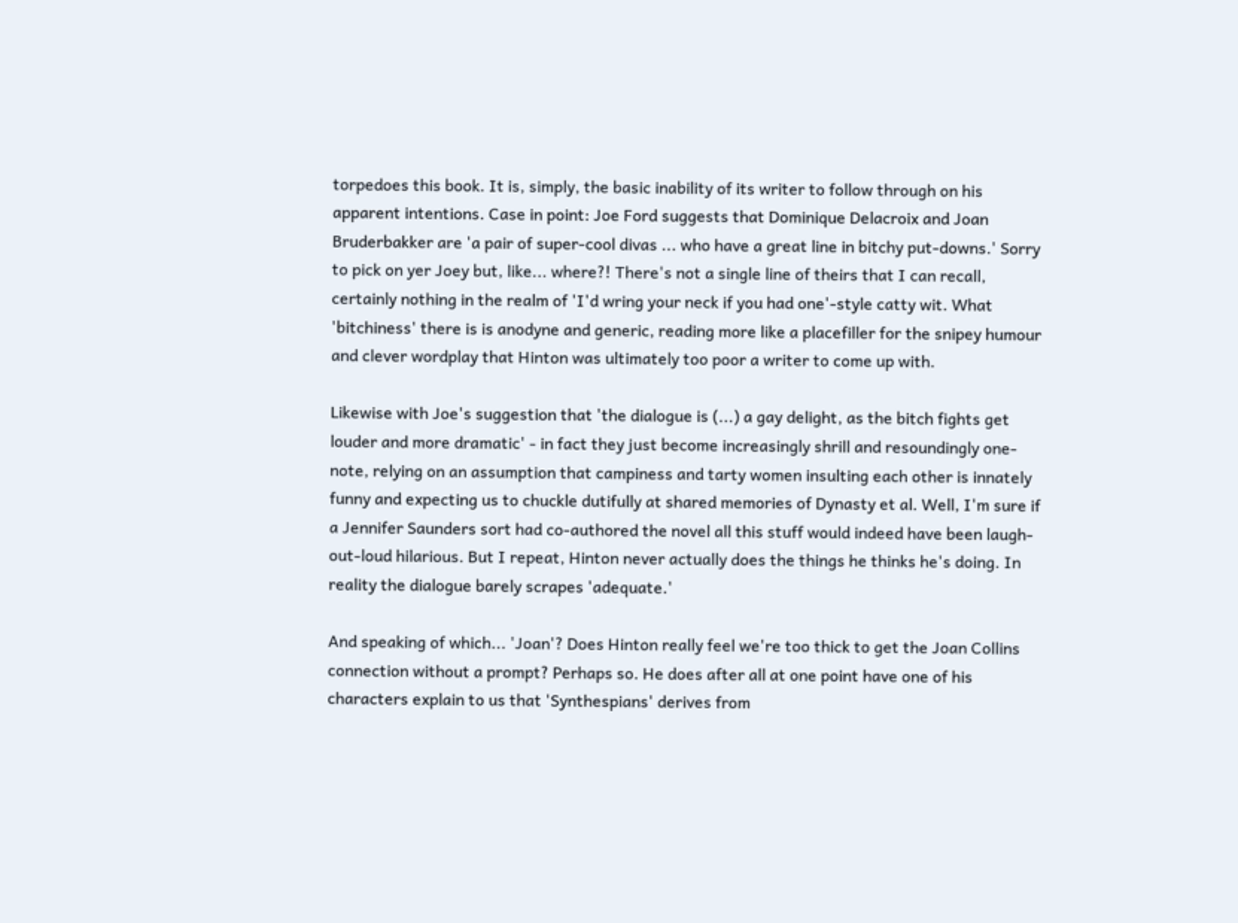torpedoes this book. It is, simply, the basic inability of its writer to follow through on his apparent intentions. Case in point: Joe Ford suggests that Dominique Delacroix and Joan Bruderbakker are 'a pair of super-cool divas ... who have a great line in bitchy put-downs.' Sorry to pick on yer Joey but, like... where?! There's not a single line of theirs that I can recall, certainly nothing in the realm of 'I'd wring your neck if you had one'-style catty wit. What 'bitchiness' there is is anodyne and generic, reading more like a placefiller for the snipey humour and clever wordplay that Hinton was ultimately too poor a writer to come up with.

Likewise with Joe's suggestion that 'the dialogue is (...) a gay delight, as the bitch fights get louder and more dramatic' - in fact they just become increasingly shrill and resoundingly one-note, relying on an assumption that campiness and tarty women insulting each other is innately funny and expecting us to chuckle dutifully at shared memories of Dynasty et al. Well, I'm sure if a Jennifer Saunders sort had co-authored the novel all this stuff would indeed have been laugh-out-loud hilarious. But I repeat, Hinton never actually does the things he thinks he's doing. In reality the dialogue barely scrapes 'adequate.'

And speaking of which... 'Joan'? Does Hinton really feel we're too thick to get the Joan Collins connection without a prompt? Perhaps so. He does after all at one point have one of his characters explain to us that 'Synthespians' derives from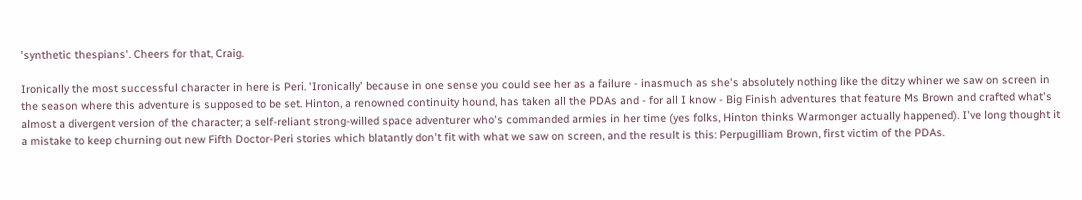'synthetic thespians'. Cheers for that, Craig.

Ironically the most successful character in here is Peri. 'Ironically' because in one sense you could see her as a failure - inasmuch as she's absolutely nothing like the ditzy whiner we saw on screen in the season where this adventure is supposed to be set. Hinton, a renowned continuity hound, has taken all the PDAs and - for all I know - Big Finish adventures that feature Ms Brown and crafted what's almost a divergent version of the character; a self-reliant strong-willed space adventurer who's commanded armies in her time (yes folks, Hinton thinks Warmonger actually happened). I've long thought it a mistake to keep churning out new Fifth Doctor-Peri stories which blatantly don't fit with what we saw on screen, and the result is this: Perpugilliam Brown, first victim of the PDAs.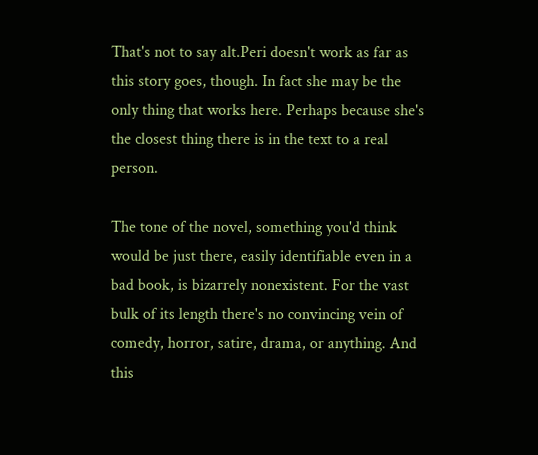That's not to say alt.Peri doesn't work as far as this story goes, though. In fact she may be the only thing that works here. Perhaps because she's the closest thing there is in the text to a real person.

The tone of the novel, something you'd think would be just there, easily identifiable even in a bad book, is bizarrely nonexistent. For the vast bulk of its length there's no convincing vein of comedy, horror, satire, drama, or anything. And this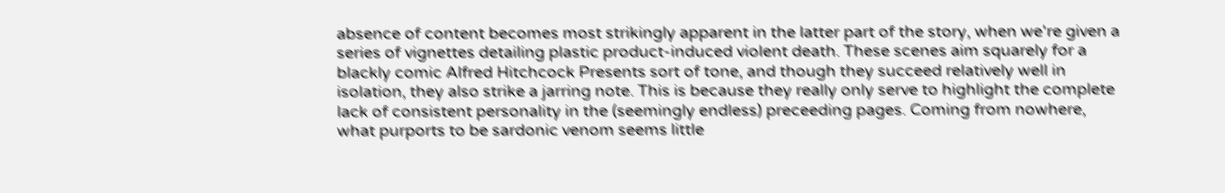absence of content becomes most strikingly apparent in the latter part of the story, when we're given a series of vignettes detailing plastic product-induced violent death. These scenes aim squarely for a blackly comic Alfred Hitchcock Presents sort of tone, and though they succeed relatively well in isolation, they also strike a jarring note. This is because they really only serve to highlight the complete lack of consistent personality in the (seemingly endless) preceeding pages. Coming from nowhere, what purports to be sardonic venom seems little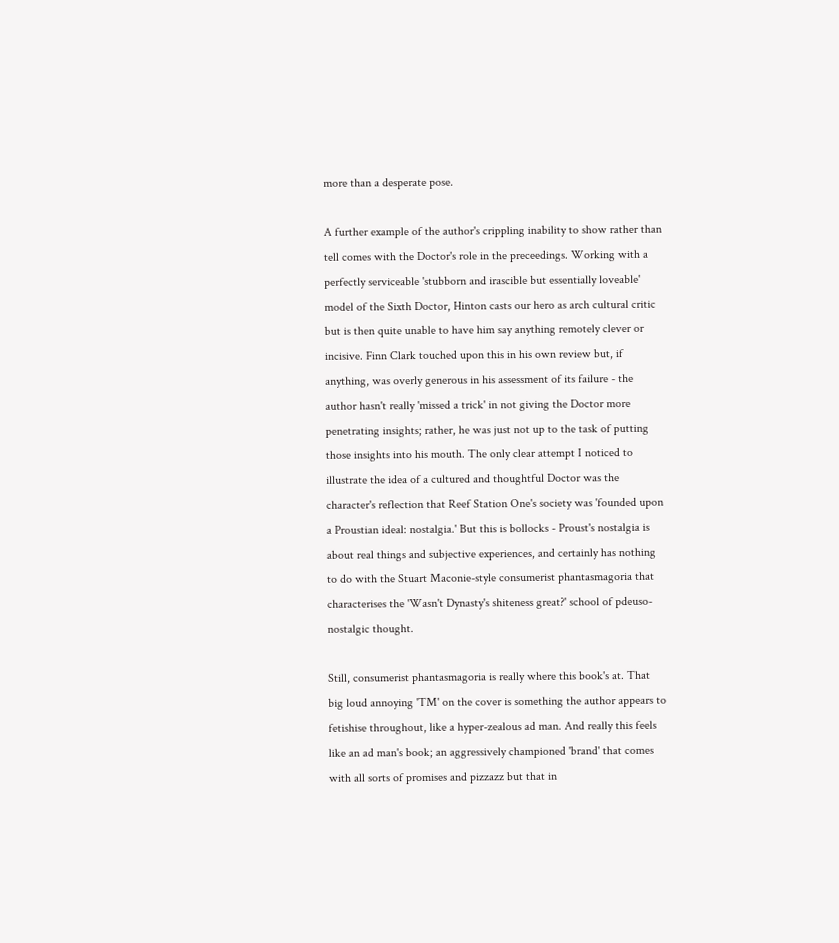more than a desperate pose.

A further example of the author's crippling inability to show rather than tell comes with the Doctor's role in the preceedings. Working with a perfectly serviceable 'stubborn and irascible but essentially loveable' model of the Sixth Doctor, Hinton casts our hero as arch cultural critic but is then quite unable to have him say anything remotely clever or incisive. Finn Clark touched upon this in his own review but, if anything, was overly generous in his assessment of its failure - the author hasn't really 'missed a trick' in not giving the Doctor more penetrating insights; rather, he was just not up to the task of putting those insights into his mouth. The only clear attempt I noticed to illustrate the idea of a cultured and thoughtful Doctor was the character's reflection that Reef Station One's society was 'founded upon a Proustian ideal: nostalgia.' But this is bollocks - Proust's nostalgia is about real things and subjective experiences, and certainly has nothing to do with the Stuart Maconie-style consumerist phantasmagoria that characterises the 'Wasn't Dynasty's shiteness great?' school of pdeuso-nostalgic thought.

Still, consumerist phantasmagoria is really where this book's at. That big loud annoying 'TM' on the cover is something the author appears to fetishise throughout, like a hyper-zealous ad man. And really this feels like an ad man's book; an aggressively championed 'brand' that comes with all sorts of promises and pizzazz but that in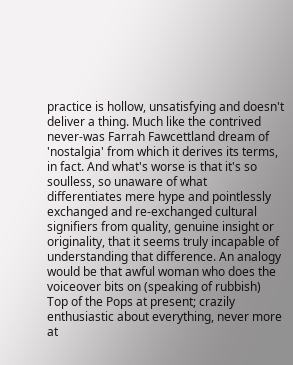practice is hollow, unsatisfying and doesn't deliver a thing. Much like the contrived never-was Farrah Fawcettland dream of 'nostalgia' from which it derives its terms, in fact. And what's worse is that it's so soulless, so unaware of what differentiates mere hype and pointlessly exchanged and re-exchanged cultural signifiers from quality, genuine insight or originality, that it seems truly incapable of understanding that difference. An analogy would be that awful woman who does the voiceover bits on (speaking of rubbish) Top of the Pops at present; crazily enthusiastic about everything, never more at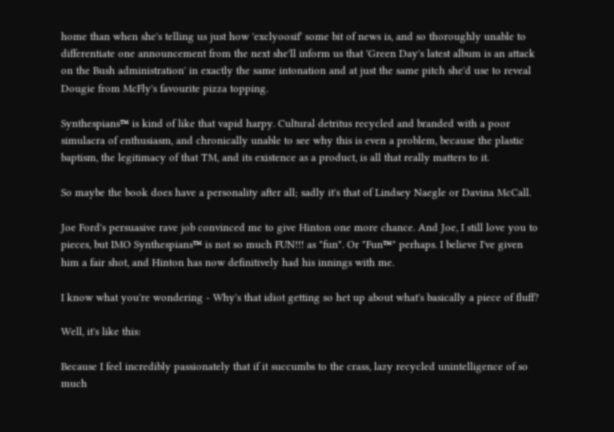home than when she's telling us just how 'exclyoosif' some bit of news is, and so thoroughly unable to differentiate one announcement from the next she'll inform us that 'Green Day's latest album is an attack on the Bush administration' in exactly the same intonation and at just the same pitch she'd use to reveal Dougie from McFly's favourite pizza topping.

Synthespians™ is kind of like that vapid harpy. Cultural detritus recycled and branded with a poor simulacra of enthusiasm, and chronically unable to see why this is even a problem, because the plastic baptism, the legitimacy of that TM, and its existence as a product, is all that really matters to it.

So maybe the book does have a personality after all; sadly it's that of Lindsey Naegle or Davina McCall.

Joe Ford's persuasive rave job convinced me to give Hinton one more chance. And Joe, I still love you to pieces, but IMO Synthespians™ is not so much FUN!!! as "fun". Or "Fun™" perhaps. I believe I've given him a fair shot, and Hinton has now definitively had his innings with me.

I know what you're wondering - Why's that idiot getting so het up about what's basically a piece of fluff?

Well, it's like this:

Because I feel incredibly passionately that if it succumbs to the crass, lazy recycled unintelligence of so much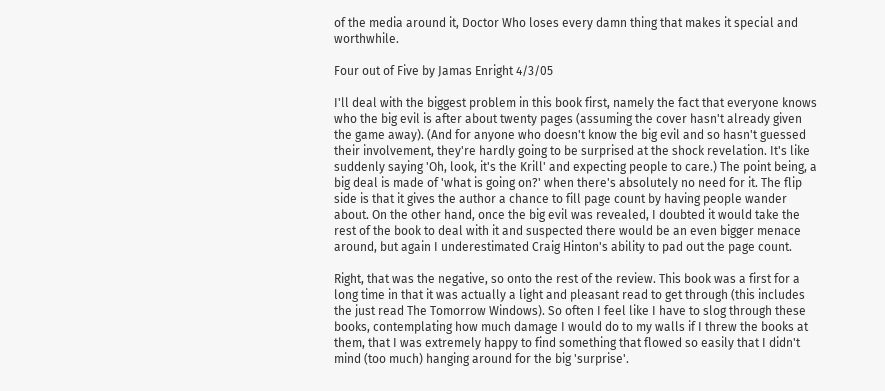of the media around it, Doctor Who loses every damn thing that makes it special and worthwhile.

Four out of Five by Jamas Enright 4/3/05

I'll deal with the biggest problem in this book first, namely the fact that everyone knows who the big evil is after about twenty pages (assuming the cover hasn't already given the game away). (And for anyone who doesn't know the big evil and so hasn't guessed their involvement, they're hardly going to be surprised at the shock revelation. It's like suddenly saying 'Oh, look, it's the Krill' and expecting people to care.) The point being, a big deal is made of 'what is going on?' when there's absolutely no need for it. The flip side is that it gives the author a chance to fill page count by having people wander about. On the other hand, once the big evil was revealed, I doubted it would take the rest of the book to deal with it and suspected there would be an even bigger menace around, but again I underestimated Craig Hinton's ability to pad out the page count.

Right, that was the negative, so onto the rest of the review. This book was a first for a long time in that it was actually a light and pleasant read to get through (this includes the just read The Tomorrow Windows). So often I feel like I have to slog through these books, contemplating how much damage I would do to my walls if I threw the books at them, that I was extremely happy to find something that flowed so easily that I didn't mind (too much) hanging around for the big 'surprise'.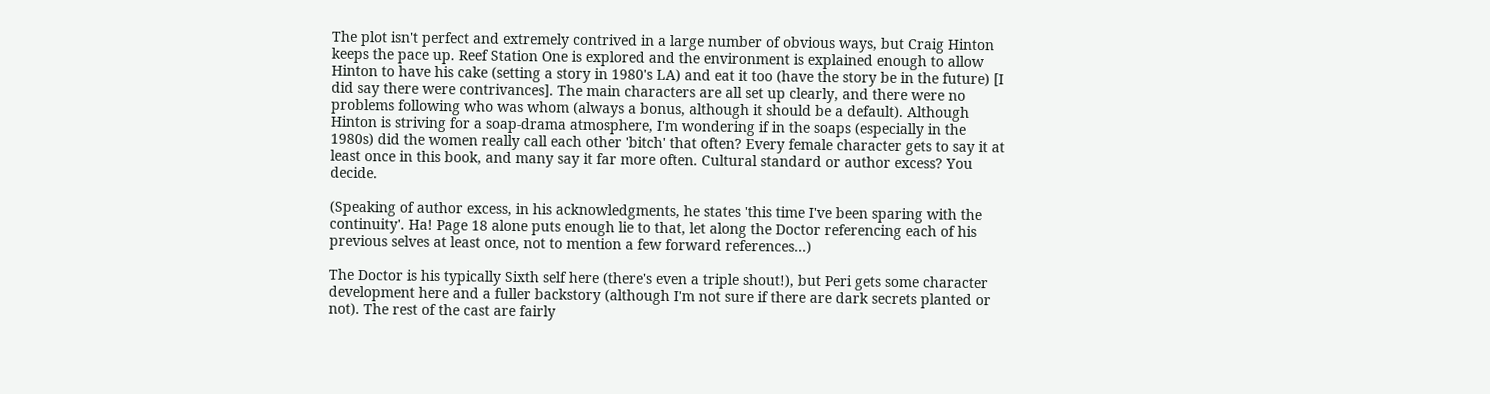The plot isn't perfect and extremely contrived in a large number of obvious ways, but Craig Hinton keeps the pace up. Reef Station One is explored and the environment is explained enough to allow Hinton to have his cake (setting a story in 1980's LA) and eat it too (have the story be in the future) [I did say there were contrivances]. The main characters are all set up clearly, and there were no problems following who was whom (always a bonus, although it should be a default). Although Hinton is striving for a soap-drama atmosphere, I'm wondering if in the soaps (especially in the 1980s) did the women really call each other 'bitch' that often? Every female character gets to say it at least once in this book, and many say it far more often. Cultural standard or author excess? You decide.

(Speaking of author excess, in his acknowledgments, he states 'this time I've been sparing with the continuity'. Ha! Page 18 alone puts enough lie to that, let along the Doctor referencing each of his previous selves at least once, not to mention a few forward references...)

The Doctor is his typically Sixth self here (there's even a triple shout!), but Peri gets some character development here and a fuller backstory (although I'm not sure if there are dark secrets planted or not). The rest of the cast are fairly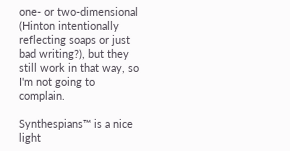one- or two-dimensional (Hinton intentionally reflecting soaps or just bad writing?), but they still work in that way, so I'm not going to complain.

Synthespians™ is a nice light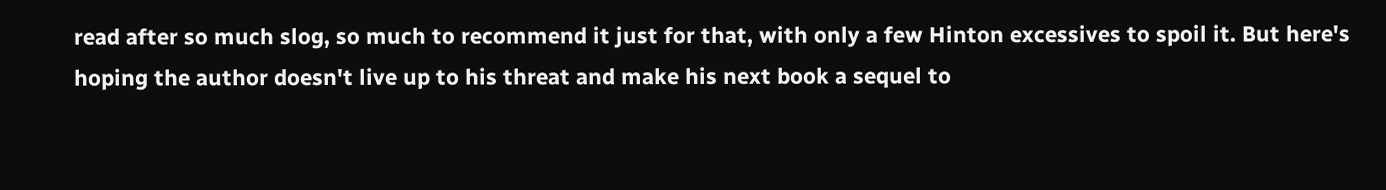read after so much slog, so much to recommend it just for that, with only a few Hinton excessives to spoil it. But here's hoping the author doesn't live up to his threat and make his next book a sequel to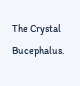The Crystal Bucephalus.